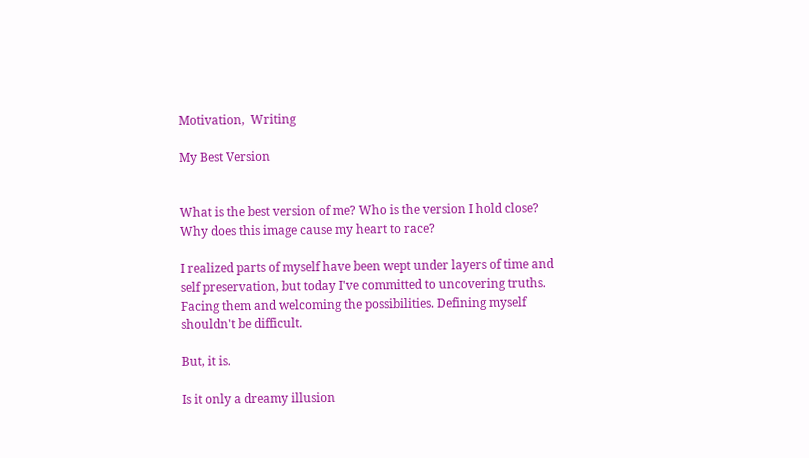Motivation,  Writing

My Best Version


What is the best version of me? Who is the version I hold close? Why does this image cause my heart to race?

I realized parts of myself have been wept under layers of time and self preservation, but today I've committed to uncovering truths. Facing them and welcoming the possibilities. Defining myself shouldn't be difficult.

But, it is.

Is it only a dreamy illusion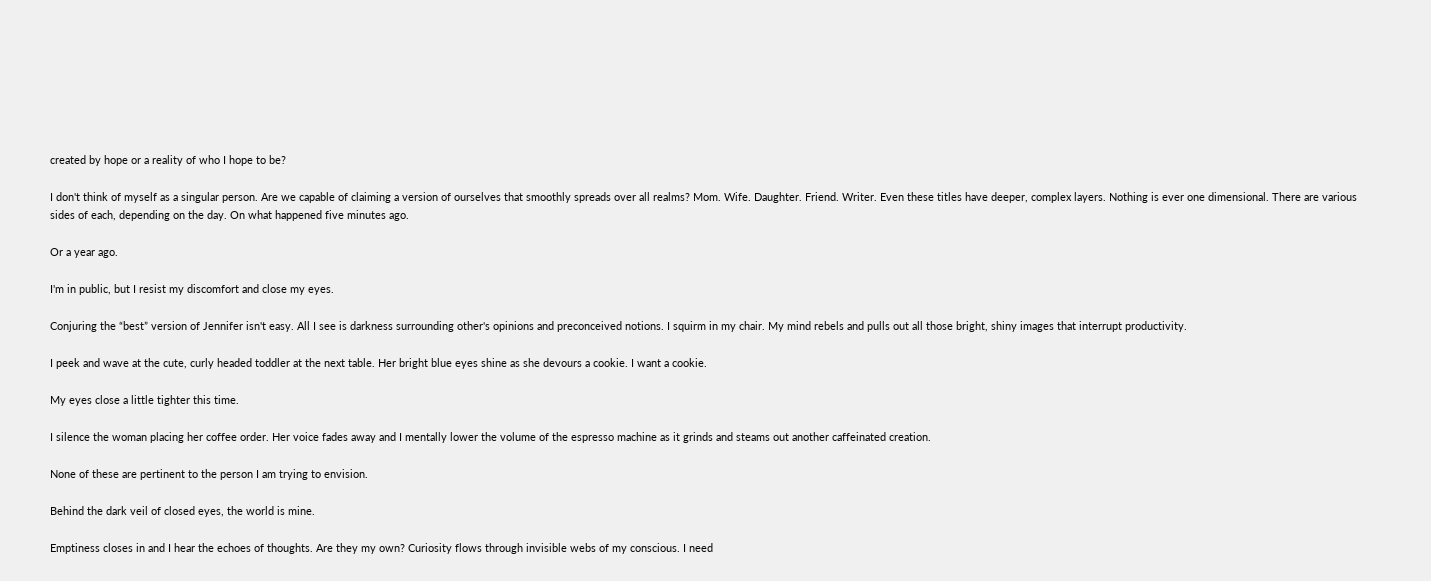created by hope or a reality of who I hope to be?

I don't think of myself as a singular person. Are we capable of claiming a version of ourselves that smoothly spreads over all realms? Mom. Wife. Daughter. Friend. Writer. Even these titles have deeper, complex layers. Nothing is ever one dimensional. There are various sides of each, depending on the day. On what happened five minutes ago.

Or a year ago.

I'm in public, but I resist my discomfort and close my eyes.

Conjuring the “best” version of Jennifer isn't easy. All I see is darkness surrounding other's opinions and preconceived notions. I squirm in my chair. My mind rebels and pulls out all those bright, shiny images that interrupt productivity.

I peek and wave at the cute, curly headed toddler at the next table. Her bright blue eyes shine as she devours a cookie. I want a cookie.

My eyes close a little tighter this time.

I silence the woman placing her coffee order. Her voice fades away and I mentally lower the volume of the espresso machine as it grinds and steams out another caffeinated creation.

None of these are pertinent to the person I am trying to envision.

Behind the dark veil of closed eyes, the world is mine.

Emptiness closes in and I hear the echoes of thoughts. Are they my own? Curiosity flows through invisible webs of my conscious. I need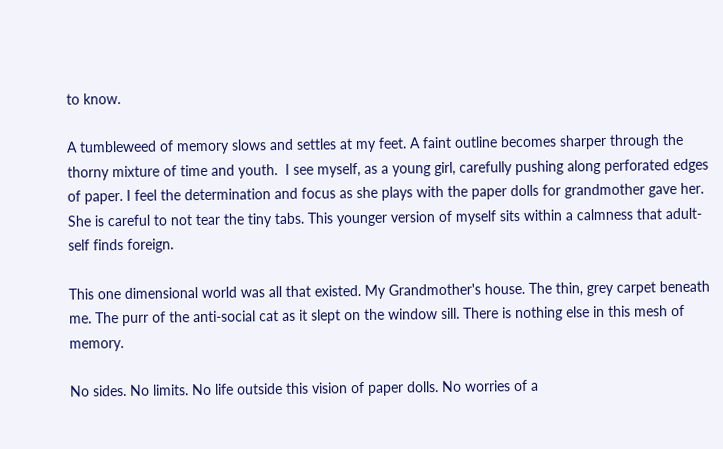to know.

A tumbleweed of memory slows and settles at my feet. A faint outline becomes sharper through the thorny mixture of time and youth.  I see myself, as a young girl, carefully pushing along perforated edges of paper. I feel the determination and focus as she plays with the paper dolls for grandmother gave her. She is careful to not tear the tiny tabs. This younger version of myself sits within a calmness that adult-self finds foreign.

This one dimensional world was all that existed. My Grandmother's house. The thin, grey carpet beneath me. The purr of the anti-social cat as it slept on the window sill. There is nothing else in this mesh of memory.

No sides. No limits. No life outside this vision of paper dolls. No worries of a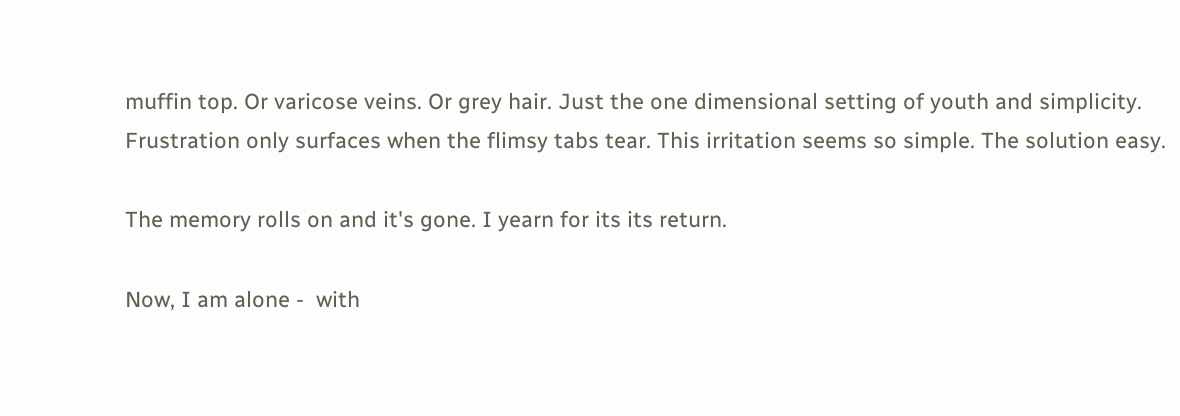muffin top. Or varicose veins. Or grey hair. Just the one dimensional setting of youth and simplicity. Frustration only surfaces when the flimsy tabs tear. This irritation seems so simple. The solution easy.

The memory rolls on and it's gone. I yearn for its its return.

Now, I am alone -  with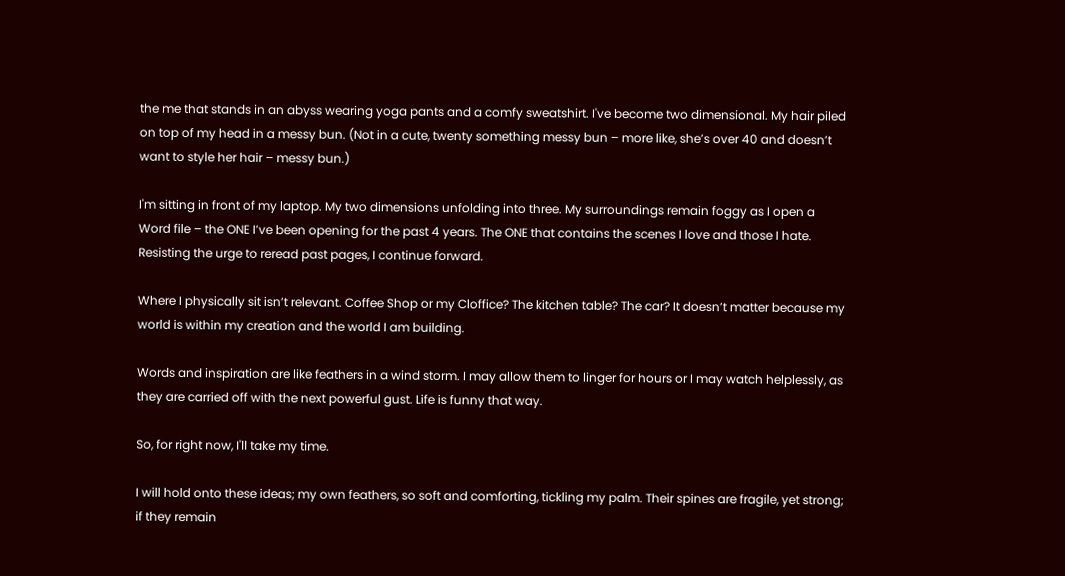the me that stands in an abyss wearing yoga pants and a comfy sweatshirt. I've become two dimensional. My hair piled on top of my head in a messy bun. (Not in a cute, twenty something messy bun – more like, she’s over 40 and doesn’t want to style her hair – messy bun.)

I'm sitting in front of my laptop. My two dimensions unfolding into three. My surroundings remain foggy as I open a Word file – the ONE I’ve been opening for the past 4 years. The ONE that contains the scenes I love and those I hate. Resisting the urge to reread past pages, I continue forward.

Where I physically sit isn’t relevant. Coffee Shop or my Cloffice? The kitchen table? The car? It doesn’t matter because my world is within my creation and the world I am building.

Words and inspiration are like feathers in a wind storm. I may allow them to linger for hours or I may watch helplessly, as they are carried off with the next powerful gust. Life is funny that way.

So, for right now, I'll take my time.

I will hold onto these ideas; my own feathers, so soft and comforting, tickling my palm. Their spines are fragile, yet strong; if they remain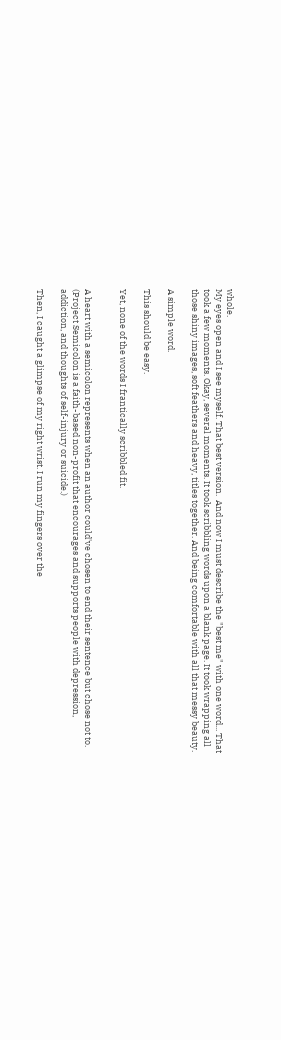whole.
My eyes open and I see myself. That best version.  And now I must describe the "best me" with one word... That took a few moments. Okay, several moments. It took scribbling words upon a blank page. It took wrapping all those shiny images, soft feathers and heavy, titles together. And being comfortable with all that messy beauty.

A simple word.

This should be easy.

Yet, none of the words I frantically scribbled fit.


A heart with a semicolon represents when an author could've chosen to end their sentence but chose not to.  (Project Semicolon is a faith-based non-profit that encourages and supports people with depression, addiction, and thoughts of self-injury or suicide.)

Then, I caught a glimpse of my right wrist. I run my fingers over the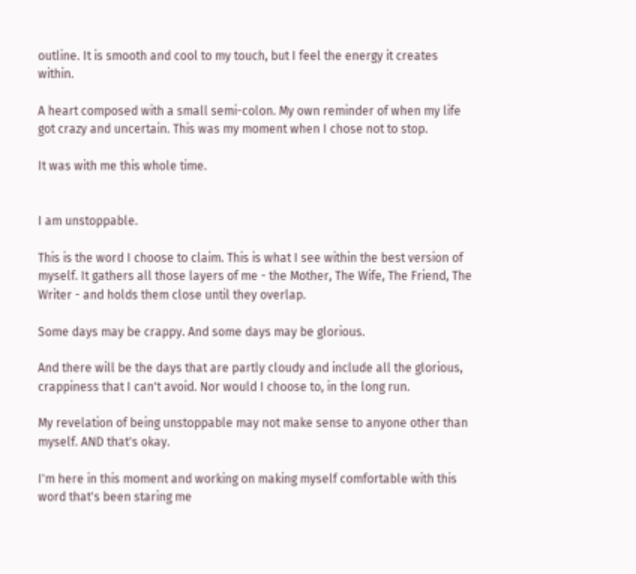outline. It is smooth and cool to my touch, but I feel the energy it creates within.

A heart composed with a small semi-colon. My own reminder of when my life got crazy and uncertain. This was my moment when I chose not to stop.

It was with me this whole time.


I am unstoppable.

This is the word I choose to claim. This is what I see within the best version of myself. It gathers all those layers of me - the Mother, The Wife, The Friend, The Writer - and holds them close until they overlap.

Some days may be crappy. And some days may be glorious.

And there will be the days that are partly cloudy and include all the glorious, crappiness that I can't avoid. Nor would I choose to, in the long run.

My revelation of being unstoppable may not make sense to anyone other than myself. AND that's okay.

I'm here in this moment and working on making myself comfortable with this word that's been staring me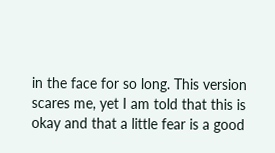in the face for so long. This version scares me, yet I am told that this is okay and that a little fear is a good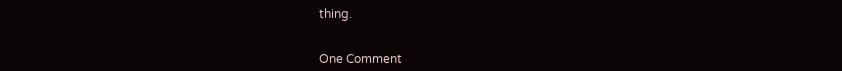thing.


One Comment